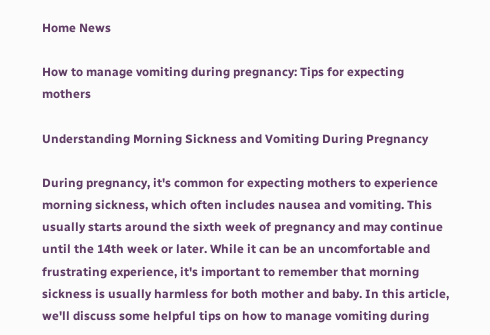Home News

How to manage vomiting during pregnancy: Tips for expecting mothers

Understanding Morning Sickness and Vomiting During Pregnancy

During pregnancy, it's common for expecting mothers to experience morning sickness, which often includes nausea and vomiting. This usually starts around the sixth week of pregnancy and may continue until the 14th week or later. While it can be an uncomfortable and frustrating experience, it's important to remember that morning sickness is usually harmless for both mother and baby. In this article, we'll discuss some helpful tips on how to manage vomiting during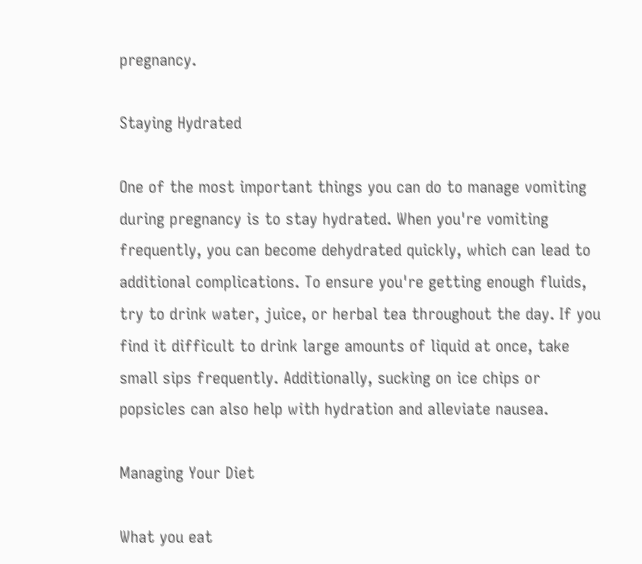pregnancy.

Staying Hydrated

One of the most important things you can do to manage vomiting during pregnancy is to stay hydrated. When you're vomiting frequently, you can become dehydrated quickly, which can lead to additional complications. To ensure you're getting enough fluids, try to drink water, juice, or herbal tea throughout the day. If you find it difficult to drink large amounts of liquid at once, take small sips frequently. Additionally, sucking on ice chips or popsicles can also help with hydration and alleviate nausea.

Managing Your Diet

What you eat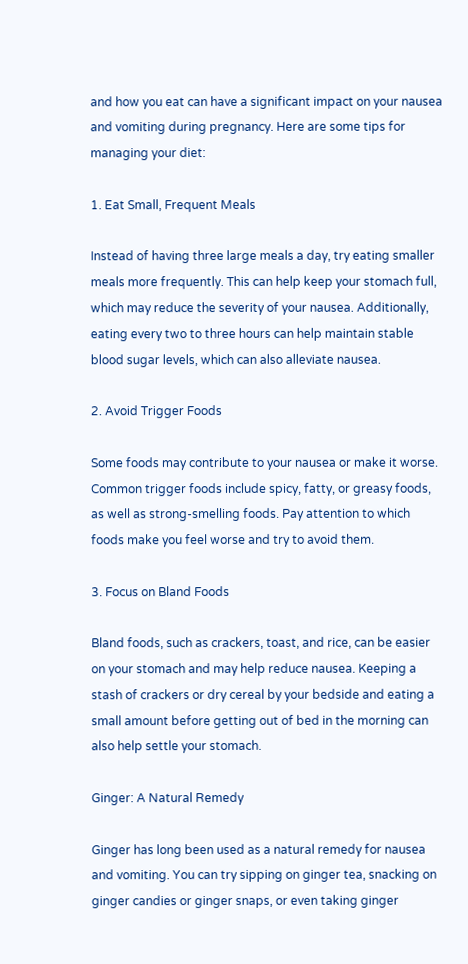and how you eat can have a significant impact on your nausea and vomiting during pregnancy. Here are some tips for managing your diet:

1. Eat Small, Frequent Meals

Instead of having three large meals a day, try eating smaller meals more frequently. This can help keep your stomach full, which may reduce the severity of your nausea. Additionally, eating every two to three hours can help maintain stable blood sugar levels, which can also alleviate nausea.

2. Avoid Trigger Foods

Some foods may contribute to your nausea or make it worse. Common trigger foods include spicy, fatty, or greasy foods, as well as strong-smelling foods. Pay attention to which foods make you feel worse and try to avoid them.

3. Focus on Bland Foods

Bland foods, such as crackers, toast, and rice, can be easier on your stomach and may help reduce nausea. Keeping a stash of crackers or dry cereal by your bedside and eating a small amount before getting out of bed in the morning can also help settle your stomach.

Ginger: A Natural Remedy

Ginger has long been used as a natural remedy for nausea and vomiting. You can try sipping on ginger tea, snacking on ginger candies or ginger snaps, or even taking ginger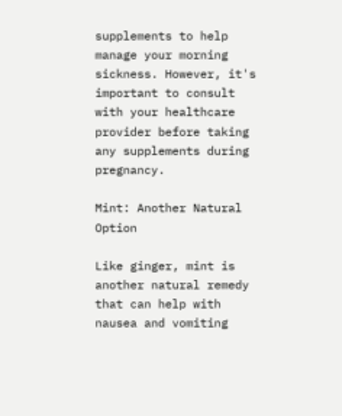supplements to help manage your morning sickness. However, it's important to consult with your healthcare provider before taking any supplements during pregnancy.

Mint: Another Natural Option

Like ginger, mint is another natural remedy that can help with nausea and vomiting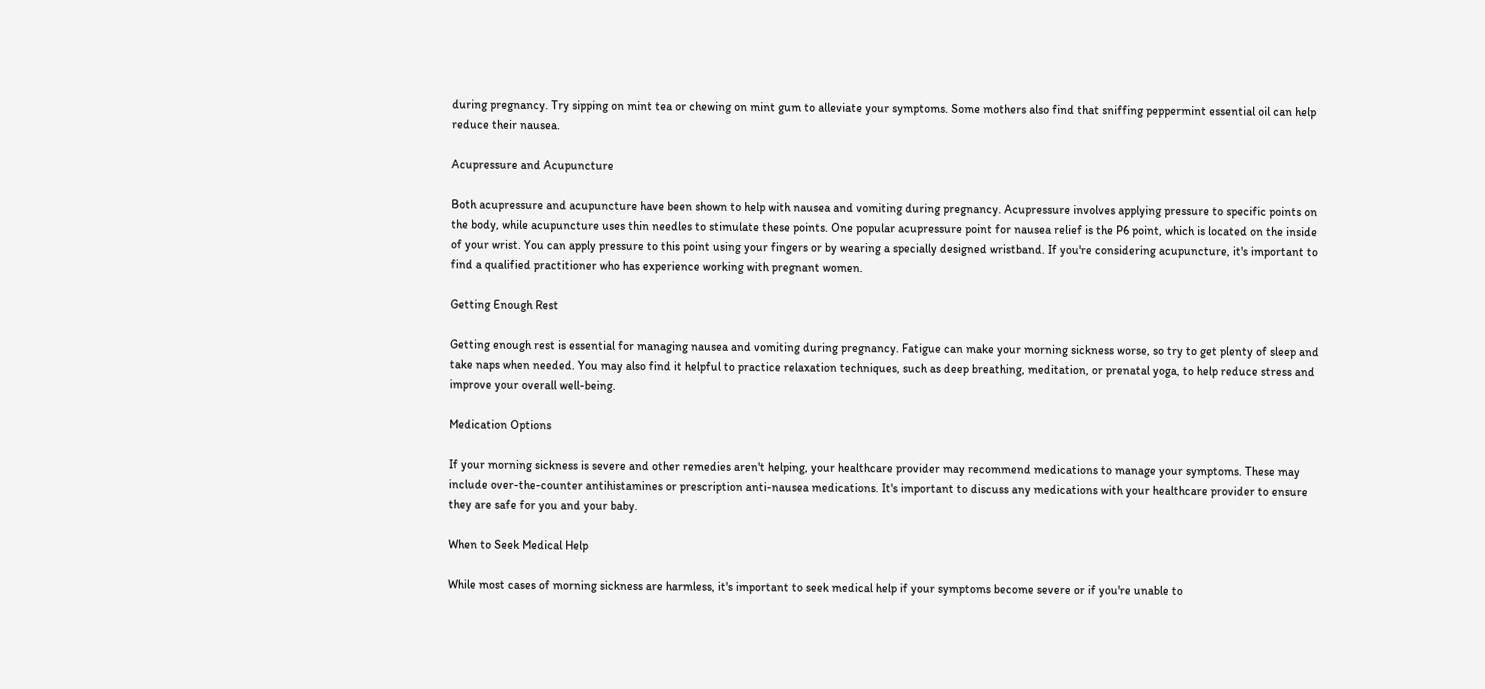during pregnancy. Try sipping on mint tea or chewing on mint gum to alleviate your symptoms. Some mothers also find that sniffing peppermint essential oil can help reduce their nausea.

Acupressure and Acupuncture

Both acupressure and acupuncture have been shown to help with nausea and vomiting during pregnancy. Acupressure involves applying pressure to specific points on the body, while acupuncture uses thin needles to stimulate these points. One popular acupressure point for nausea relief is the P6 point, which is located on the inside of your wrist. You can apply pressure to this point using your fingers or by wearing a specially designed wristband. If you're considering acupuncture, it's important to find a qualified practitioner who has experience working with pregnant women.

Getting Enough Rest

Getting enough rest is essential for managing nausea and vomiting during pregnancy. Fatigue can make your morning sickness worse, so try to get plenty of sleep and take naps when needed. You may also find it helpful to practice relaxation techniques, such as deep breathing, meditation, or prenatal yoga, to help reduce stress and improve your overall well-being.

Medication Options

If your morning sickness is severe and other remedies aren't helping, your healthcare provider may recommend medications to manage your symptoms. These may include over-the-counter antihistamines or prescription anti-nausea medications. It's important to discuss any medications with your healthcare provider to ensure they are safe for you and your baby.

When to Seek Medical Help

While most cases of morning sickness are harmless, it's important to seek medical help if your symptoms become severe or if you're unable to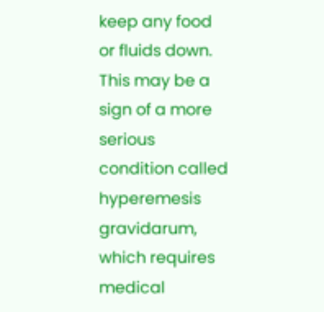keep any food or fluids down. This may be a sign of a more serious condition called hyperemesis gravidarum, which requires medical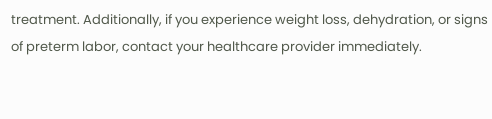treatment. Additionally, if you experience weight loss, dehydration, or signs of preterm labor, contact your healthcare provider immediately.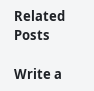Related Posts

Write a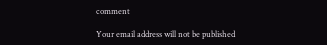comment

Your email address will not be published